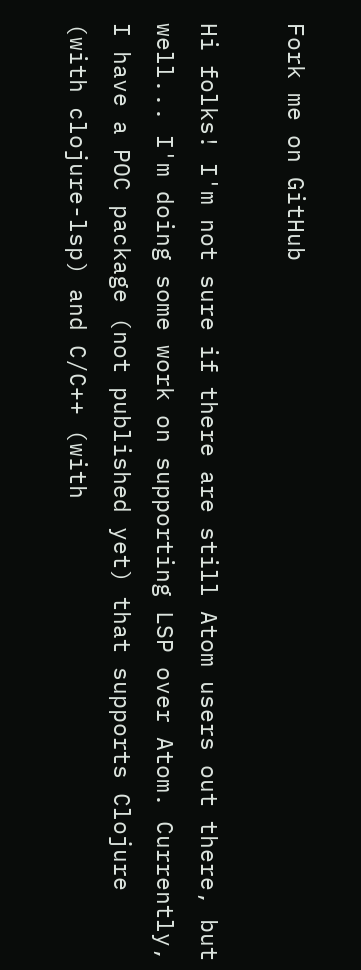Fork me on GitHub

Hi folks! I'm not sure if there are still Atom users out there, but well... I'm doing some work on supporting LSP over Atom. Currently, I have a POC package (not published yet) that supports Clojure (with clojure-lsp) and C/C++ (with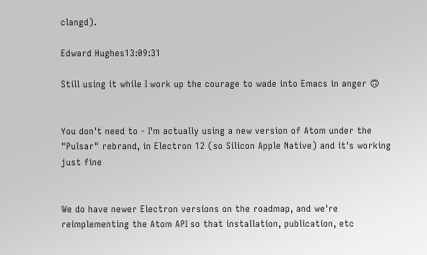clangd).

Edward Hughes13:09:31

Still using it while I work up the courage to wade into Emacs in anger 🙃


You don't need to - I'm actually using a new version of Atom under the "Pulsar" rebrand, in Electron 12 (so Silicon Apple Native) and it's working just fine


We do have newer Electron versions on the roadmap, and we're reimplementing the Atom API so that installation, publication, etc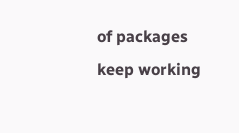of packages keep working